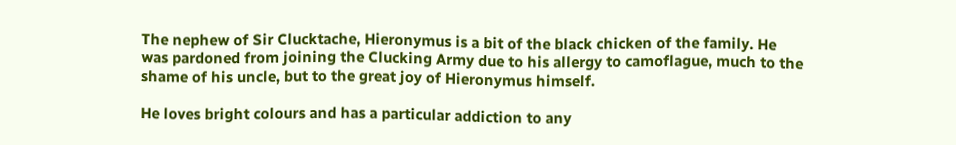The nephew of Sir Clucktache, Hieronymus is a bit of the black chicken of the family. He was pardoned from joining the Clucking Army due to his allergy to camoflague, much to the shame of his uncle, but to the great joy of Hieronymus himself.

He loves bright colours and has a particular addiction to any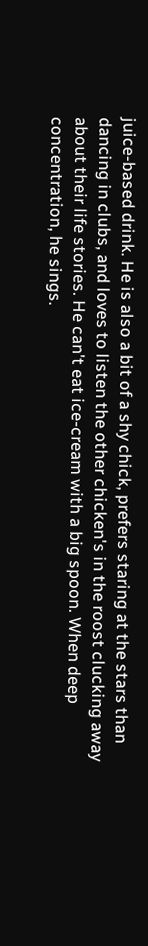juice-based drink. He is also a bit of a shy chick, prefers staring at the stars than dancing in clubs, and loves to listen the other chicken's in the roost clucking away about their life stories. He can't eat ice-cream with a big spoon. When deep concentration, he sings.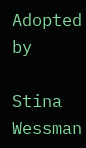Adopted by

Stina Wessman